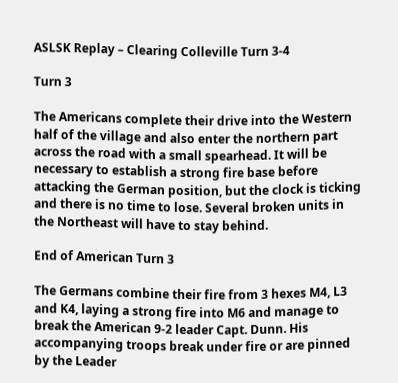ASLSK Replay – Clearing Colleville Turn 3-4

Turn 3

The Americans complete their drive into the Western half of the village and also enter the northern part across the road with a small spearhead. It will be necessary to establish a strong fire base before attacking the German position, but the clock is ticking and there is no time to lose. Several broken units in the Northeast will have to stay behind.

End of American Turn 3

The Germans combine their fire from 3 hexes M4, L3 and K4, laying a strong fire into M6 and manage to break the American 9-2 leader Capt. Dunn. His accompanying troops break under fire or are pinned by the Leader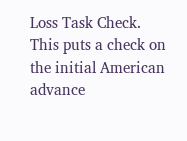Loss Task Check. This puts a check on the initial American advance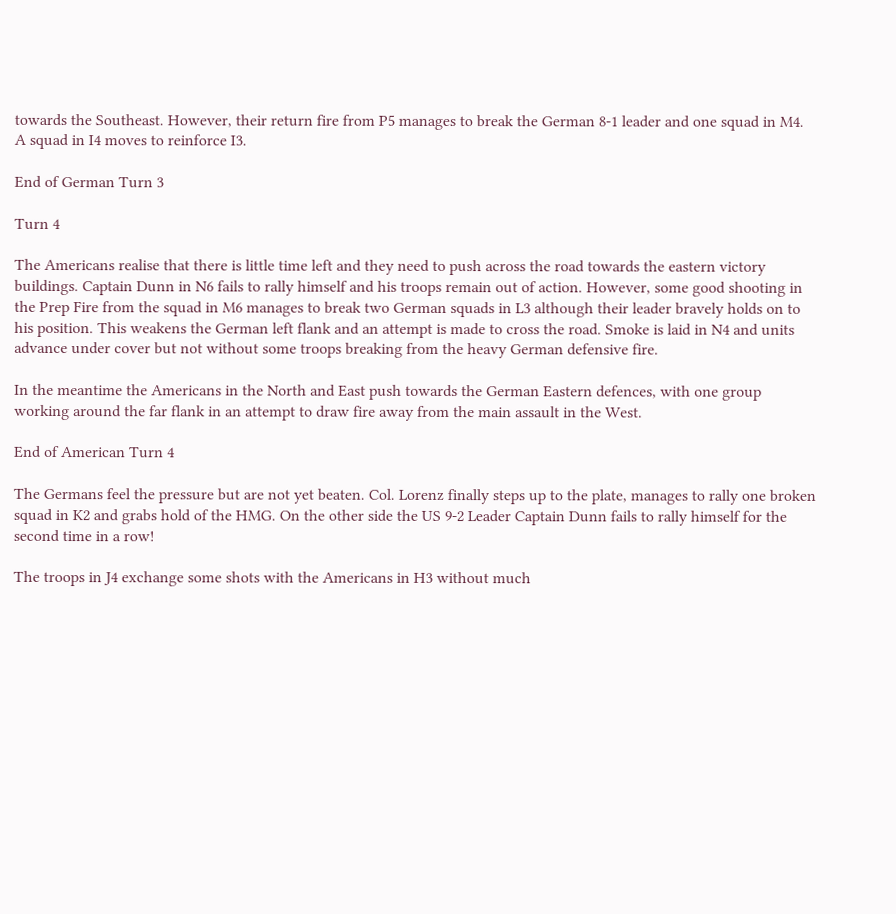towards the Southeast. However, their return fire from P5 manages to break the German 8-1 leader and one squad in M4. A squad in I4 moves to reinforce I3.

End of German Turn 3

Turn 4

The Americans realise that there is little time left and they need to push across the road towards the eastern victory buildings. Captain Dunn in N6 fails to rally himself and his troops remain out of action. However, some good shooting in the Prep Fire from the squad in M6 manages to break two German squads in L3 although their leader bravely holds on to his position. This weakens the German left flank and an attempt is made to cross the road. Smoke is laid in N4 and units advance under cover but not without some troops breaking from the heavy German defensive fire.

In the meantime the Americans in the North and East push towards the German Eastern defences, with one group working around the far flank in an attempt to draw fire away from the main assault in the West.

End of American Turn 4

The Germans feel the pressure but are not yet beaten. Col. Lorenz finally steps up to the plate, manages to rally one broken squad in K2 and grabs hold of the HMG. On the other side the US 9-2 Leader Captain Dunn fails to rally himself for the second time in a row!

The troops in J4 exchange some shots with the Americans in H3 without much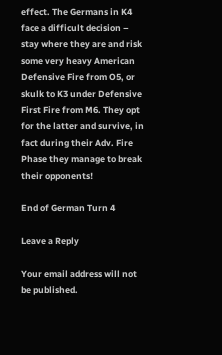effect. The Germans in K4 face a difficult decision – stay where they are and risk some very heavy American Defensive Fire from O5, or skulk to K3 under Defensive First Fire from M6. They opt for the latter and survive, in fact during their Adv. Fire Phase they manage to break their opponents!

End of German Turn 4

Leave a Reply

Your email address will not be published.